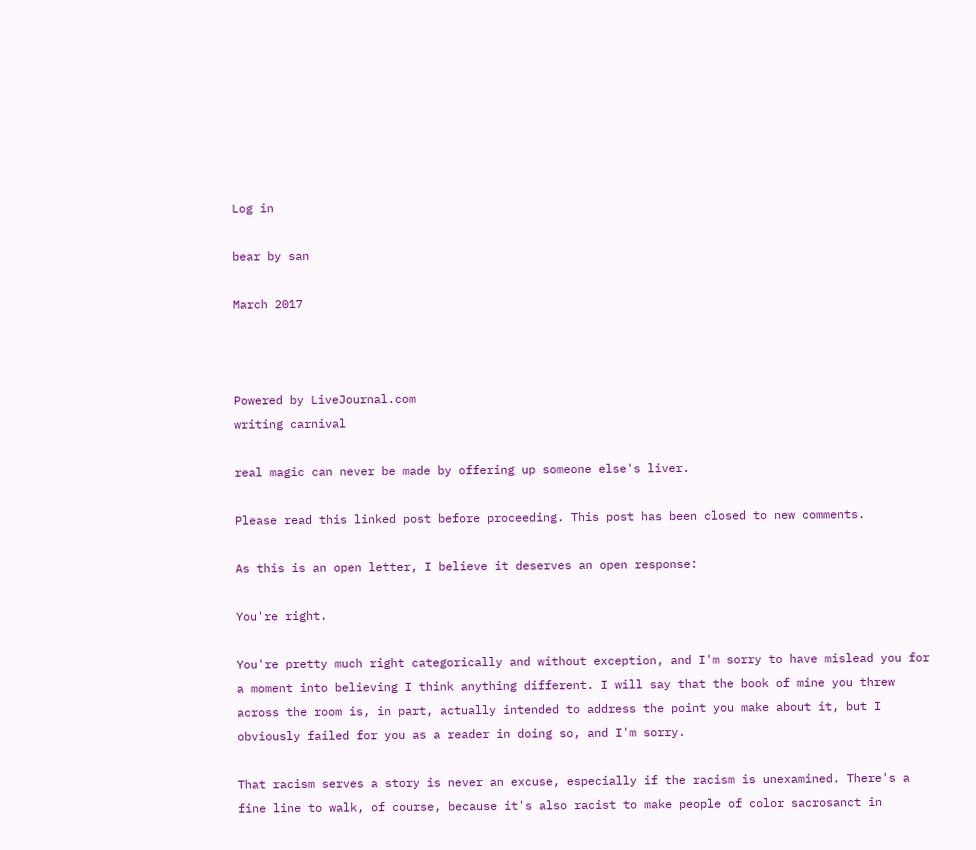Log in

bear by san

March 2017



Powered by LiveJournal.com
writing carnival

real magic can never be made by offering up someone else's liver.

Please read this linked post before proceeding. This post has been closed to new comments.

As this is an open letter, I believe it deserves an open response:

You're right.

You're pretty much right categorically and without exception, and I'm sorry to have mislead you for a moment into believing I think anything different. I will say that the book of mine you threw across the room is, in part, actually intended to address the point you make about it, but I obviously failed for you as a reader in doing so, and I'm sorry.

That racism serves a story is never an excuse, especially if the racism is unexamined. There's a fine line to walk, of course, because it's also racist to make people of color sacrosanct in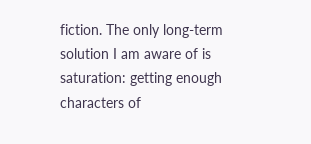fiction. The only long-term solution I am aware of is saturation: getting enough characters of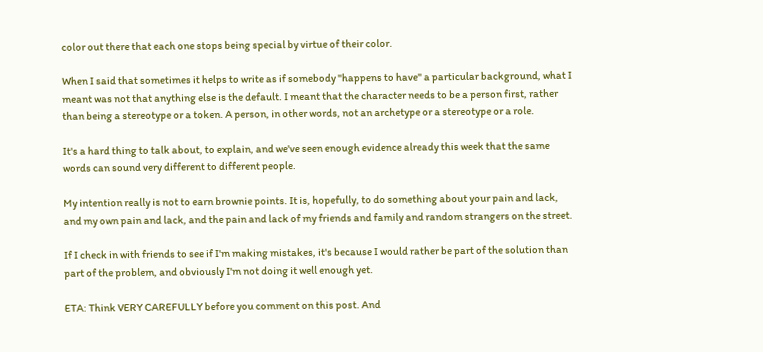color out there that each one stops being special by virtue of their color.

When I said that sometimes it helps to write as if somebody "happens to have" a particular background, what I meant was not that anything else is the default. I meant that the character needs to be a person first, rather than being a stereotype or a token. A person, in other words, not an archetype or a stereotype or a role.

It's a hard thing to talk about, to explain, and we've seen enough evidence already this week that the same words can sound very different to different people.

My intention really is not to earn brownie points. It is, hopefully, to do something about your pain and lack, and my own pain and lack, and the pain and lack of my friends and family and random strangers on the street.

If I check in with friends to see if I'm making mistakes, it's because I would rather be part of the solution than part of the problem, and obviously I'm not doing it well enough yet.

ETA: Think VERY CAREFULLY before you comment on this post. And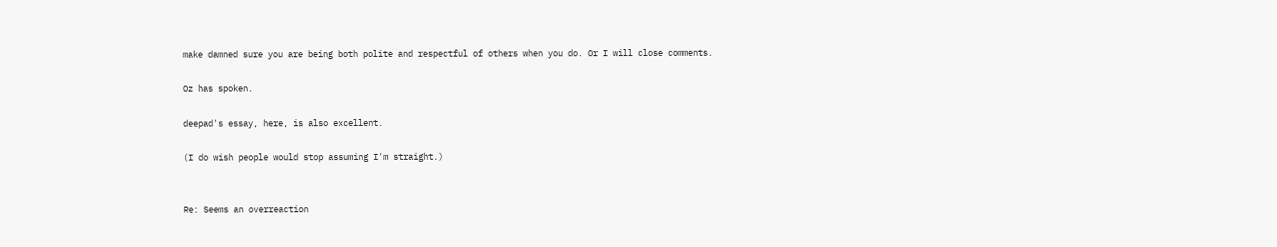make damned sure you are being both polite and respectful of others when you do. Or I will close comments.

Oz has spoken.

deepad's essay, here, is also excellent.

(I do wish people would stop assuming I'm straight.)


Re: Seems an overreaction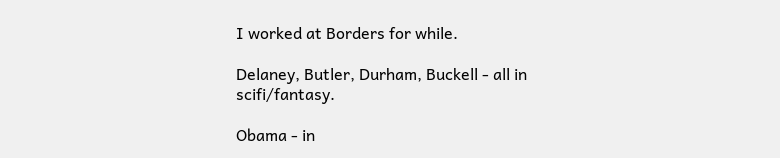I worked at Borders for while.

Delaney, Butler, Durham, Buckell - all in scifi/fantasy.

Obama - in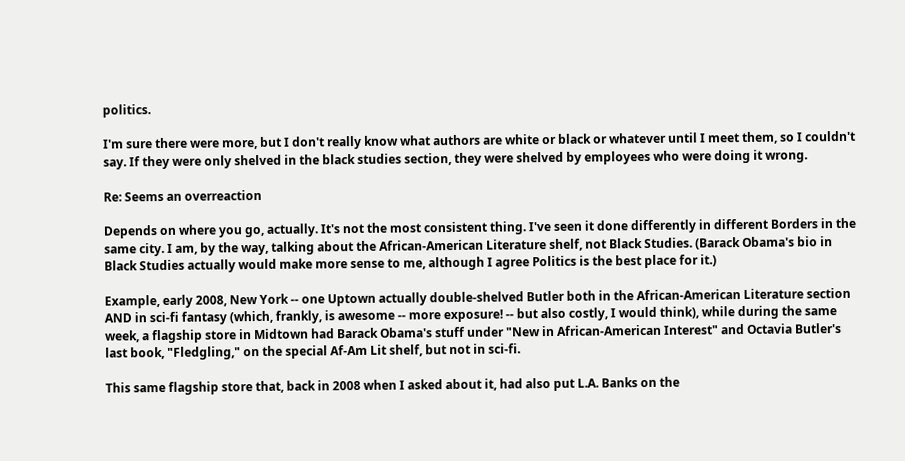politics.

I'm sure there were more, but I don't really know what authors are white or black or whatever until I meet them, so I couldn't say. If they were only shelved in the black studies section, they were shelved by employees who were doing it wrong.

Re: Seems an overreaction

Depends on where you go, actually. It's not the most consistent thing. I've seen it done differently in different Borders in the same city. I am, by the way, talking about the African-American Literature shelf, not Black Studies. (Barack Obama's bio in Black Studies actually would make more sense to me, although I agree Politics is the best place for it.)

Example, early 2008, New York -- one Uptown actually double-shelved Butler both in the African-American Literature section AND in sci-fi fantasy (which, frankly, is awesome -- more exposure! -- but also costly, I would think), while during the same week, a flagship store in Midtown had Barack Obama's stuff under "New in African-American Interest" and Octavia Butler's last book, "Fledgling," on the special Af-Am Lit shelf, but not in sci-fi.

This same flagship store that, back in 2008 when I asked about it, had also put L.A. Banks on the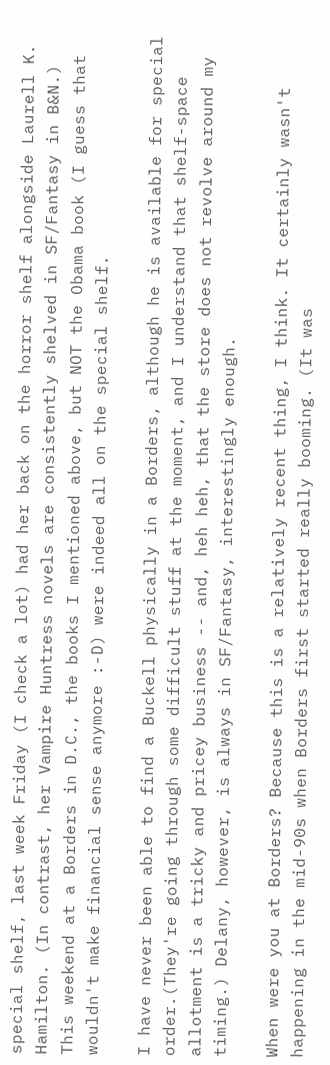special shelf, last week Friday (I check a lot) had her back on the horror shelf alongside Laurell K. Hamilton. (In contrast, her Vampire Huntress novels are consistently shelved in SF/Fantasy in B&N.) This weekend at a Borders in D.C., the books I mentioned above, but NOT the Obama book (I guess that wouldn't make financial sense anymore :-D) were indeed all on the special shelf.

I have never been able to find a Buckell physically in a Borders, although he is available for special order.(They're going through some difficult stuff at the moment, and I understand that shelf-space allotment is a tricky and pricey business -- and, heh heh, that the store does not revolve around my timing.) Delany, however, is always in SF/Fantasy, interestingly enough.

When were you at Borders? Because this is a relatively recent thing, I think. It certainly wasn't happening in the mid-90s when Borders first started really booming. (It was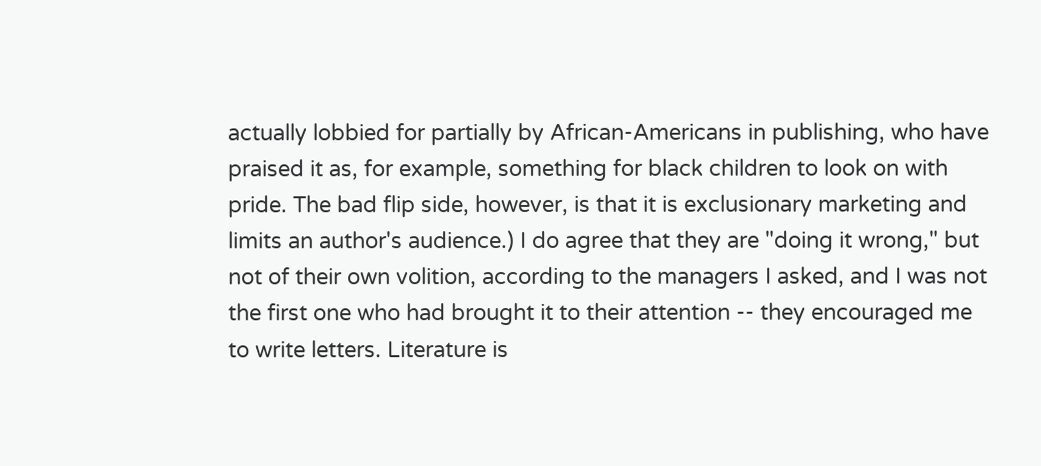actually lobbied for partially by African-Americans in publishing, who have praised it as, for example, something for black children to look on with pride. The bad flip side, however, is that it is exclusionary marketing and limits an author's audience.) I do agree that they are "doing it wrong," but not of their own volition, according to the managers I asked, and I was not the first one who had brought it to their attention -- they encouraged me to write letters. Literature is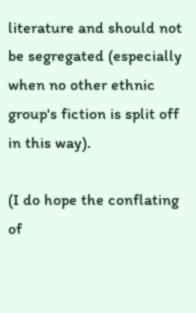literature and should not be segregated (especially when no other ethnic group's fiction is split off in this way).

(I do hope the conflating of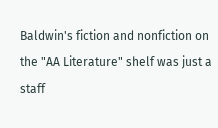Baldwin's fiction and nonfiction on the "AA Literature" shelf was just a staff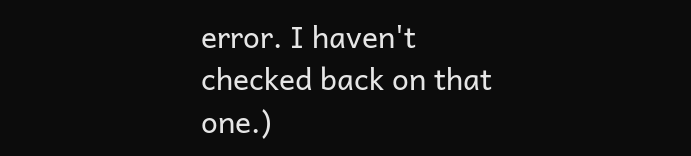error. I haven't checked back on that one.)